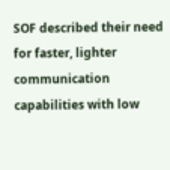SOF described their need for faster, lighter communication capabilities with low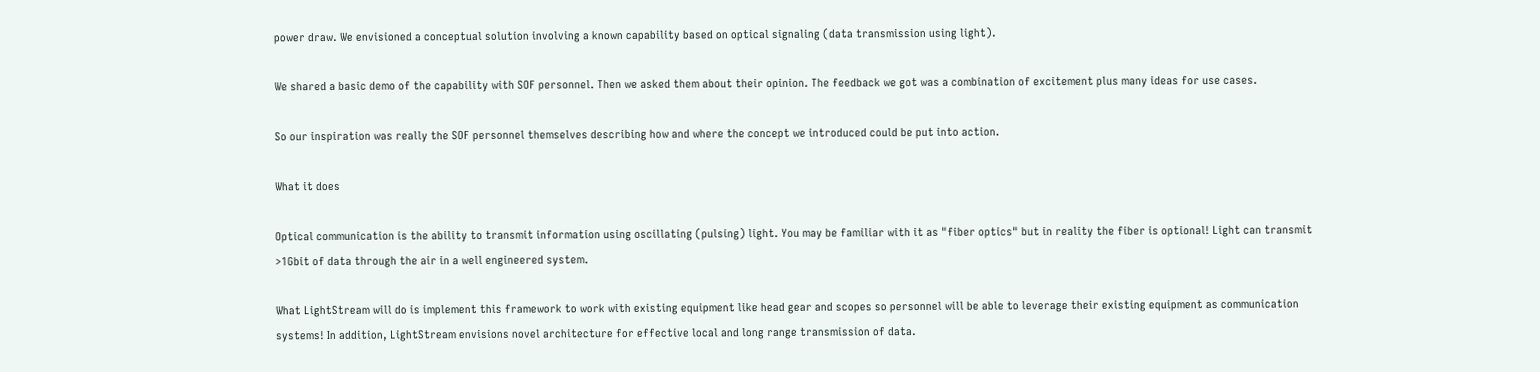power draw. We envisioned a conceptual solution involving a known capability based on optical signaling (data transmission using light).

We shared a basic demo of the capability with SOF personnel. Then we asked them about their opinion. The feedback we got was a combination of excitement plus many ideas for use cases.

So our inspiration was really the SOF personnel themselves describing how and where the concept we introduced could be put into action.

What it does

Optical communication is the ability to transmit information using oscillating (pulsing) light. You may be familiar with it as "fiber optics" but in reality the fiber is optional! Light can transmit >1Gbit of data through the air in a well engineered system.

What LightStream will do is implement this framework to work with existing equipment like head gear and scopes so personnel will be able to leverage their existing equipment as communication systems! In addition, LightStream envisions novel architecture for effective local and long range transmission of data.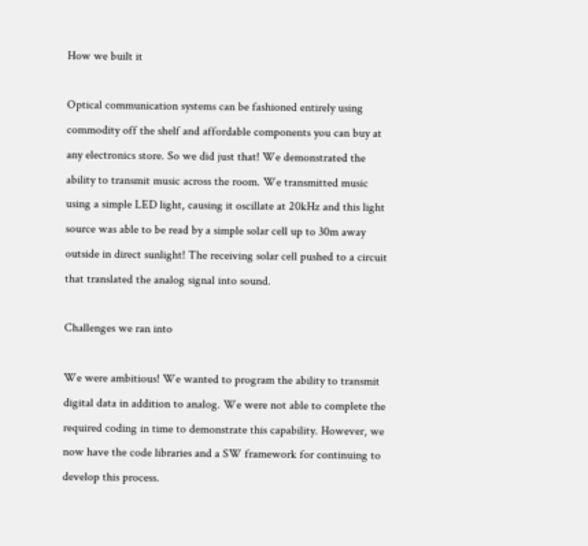How we built it

Optical communication systems can be fashioned entirely using commodity off the shelf and affordable components you can buy at any electronics store. So we did just that! We demonstrated the ability to transmit music across the room. We transmitted music using a simple LED light, causing it oscillate at 20kHz and this light source was able to be read by a simple solar cell up to 30m away outside in direct sunlight! The receiving solar cell pushed to a circuit that translated the analog signal into sound.

Challenges we ran into

We were ambitious! We wanted to program the ability to transmit digital data in addition to analog. We were not able to complete the required coding in time to demonstrate this capability. However, we now have the code libraries and a SW framework for continuing to develop this process.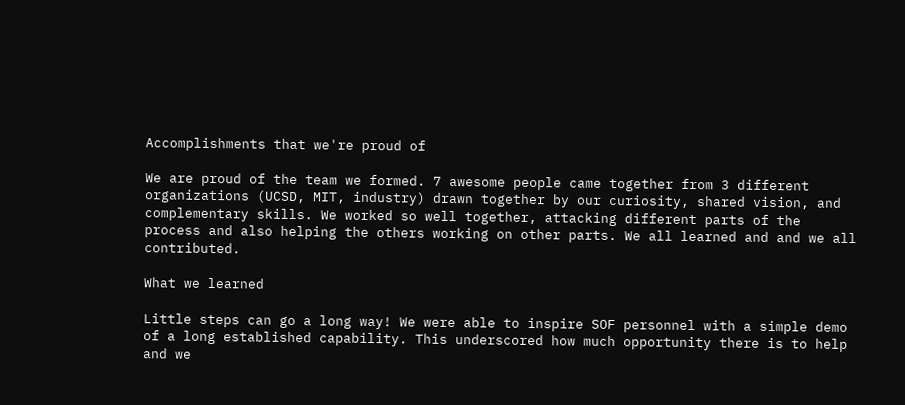Accomplishments that we're proud of

We are proud of the team we formed. 7 awesome people came together from 3 different organizations (UCSD, MIT, industry) drawn together by our curiosity, shared vision, and complementary skills. We worked so well together, attacking different parts of the process and also helping the others working on other parts. We all learned and and we all contributed.

What we learned

Little steps can go a long way! We were able to inspire SOF personnel with a simple demo of a long established capability. This underscored how much opportunity there is to help and we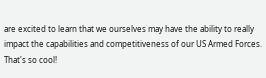are excited to learn that we ourselves may have the ability to really impact the capabilities and competitiveness of our US Armed Forces. That's so cool!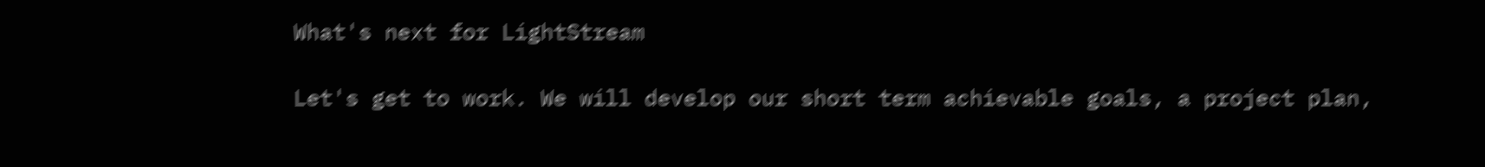What's next for LightStream

Let's get to work. We will develop our short term achievable goals, a project plan,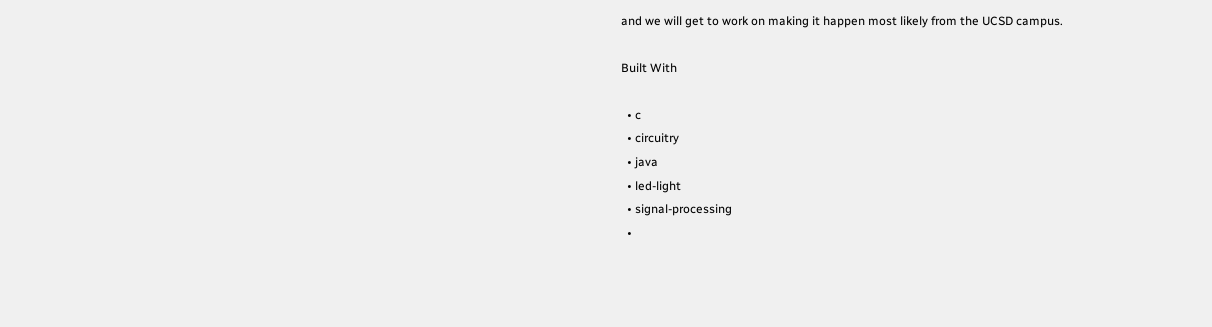and we will get to work on making it happen most likely from the UCSD campus.

Built With

  • c
  • circuitry
  • java
  • led-light
  • signal-processing
  •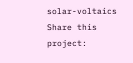solar-voltaics
Share this project: